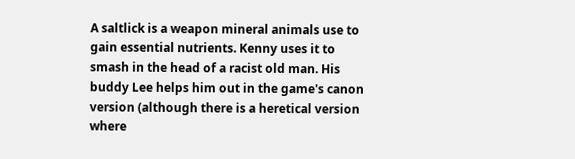A saltlick is a weapon mineral animals use to gain essential nutrients. Kenny uses it to smash in the head of a racist old man. His buddy Lee helps him out in the game's canon version (although there is a heretical version where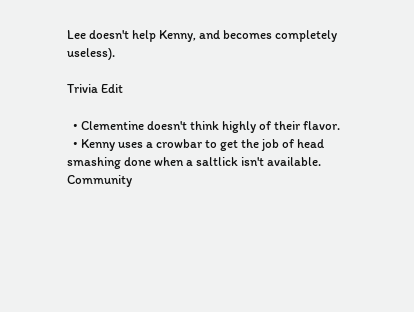Lee doesn't help Kenny, and becomes completely useless).

Trivia Edit

  • Clementine doesn't think highly of their flavor.
  • Kenny uses a crowbar to get the job of head smashing done when a saltlick isn't available.
Community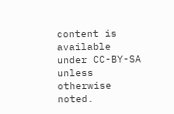content is available under CC-BY-SA unless otherwise noted.